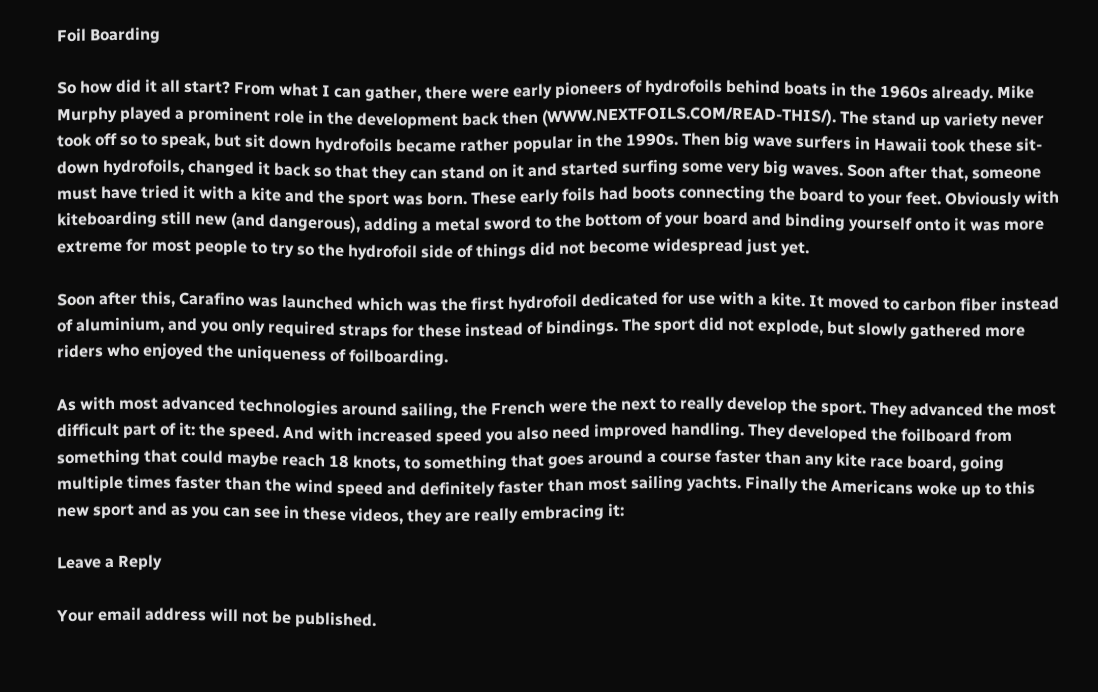Foil Boarding

So how did it all start? From what I can gather, there were early pioneers of hydrofoils behind boats in the 1960s already. Mike Murphy played a prominent role in the development back then (WWW.NEXTFOILS.COM/READ-THIS/). The stand up variety never took off so to speak, but sit down hydrofoils became rather popular in the 1990s. Then big wave surfers in Hawaii took these sit-down hydrofoils, changed it back so that they can stand on it and started surfing some very big waves. Soon after that, someone must have tried it with a kite and the sport was born. These early foils had boots connecting the board to your feet. Obviously with kiteboarding still new (and dangerous), adding a metal sword to the bottom of your board and binding yourself onto it was more extreme for most people to try so the hydrofoil side of things did not become widespread just yet.

Soon after this, Carafino was launched which was the first hydrofoil dedicated for use with a kite. It moved to carbon fiber instead of aluminium, and you only required straps for these instead of bindings. The sport did not explode, but slowly gathered more riders who enjoyed the uniqueness of foilboarding.

As with most advanced technologies around sailing, the French were the next to really develop the sport. They advanced the most difficult part of it: the speed. And with increased speed you also need improved handling. They developed the foilboard from something that could maybe reach 18 knots, to something that goes around a course faster than any kite race board, going multiple times faster than the wind speed and definitely faster than most sailing yachts. Finally the Americans woke up to this new sport and as you can see in these videos, they are really embracing it:

Leave a Reply

Your email address will not be published.